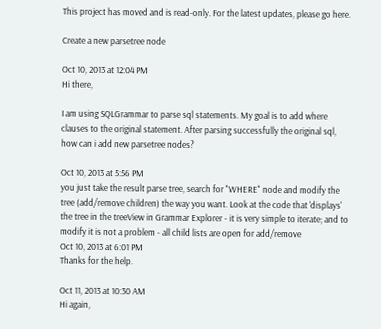This project has moved and is read-only. For the latest updates, please go here.

Create a new parsetree node

Oct 10, 2013 at 12:04 PM
Hi there,

I am using SQLGrammar to parse sql statements. My goal is to add where clauses to the original statement. After parsing successfully the original sql, how can i add new parsetree nodes?

Oct 10, 2013 at 5:56 PM
you just take the result parse tree, search for "WHERE" node and modify the tree (add/remove children) the way you want. Look at the code that 'displays' the tree in the treeView in Grammar Explorer - it is very simple to iterate; and to modify it is not a problem - all child lists are open for add/remove
Oct 10, 2013 at 6:01 PM
Thanks for the help.

Oct 11, 2013 at 10:30 AM
Hi again,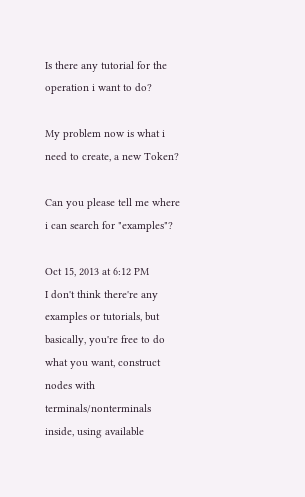Is there any tutorial for the operation i want to do?

My problem now is what i need to create, a new Token?

Can you please tell me where i can search for "examples"?

Oct 15, 2013 at 6:12 PM
I don't think there're any examples or tutorials, but basically, you're free to do what you want, construct nodes with terminals/nonterminals inside, using available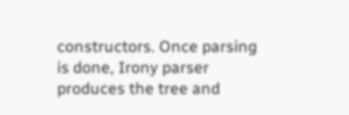constructors. Once parsing is done, Irony parser produces the tree and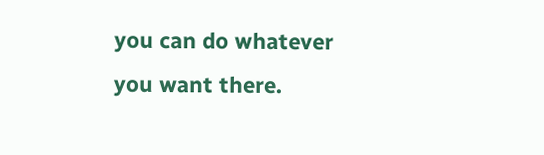you can do whatever you want there.